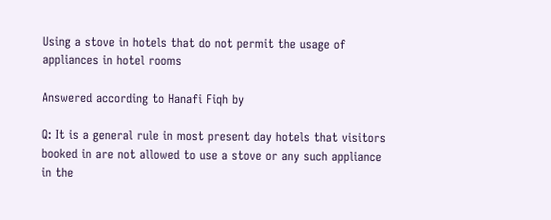Using a stove in hotels that do not permit the usage of appliances in hotel rooms

Answered according to Hanafi Fiqh by

Q: It is a general rule in most present day hotels that visitors booked in are not allowed to use a stove or any such appliance in the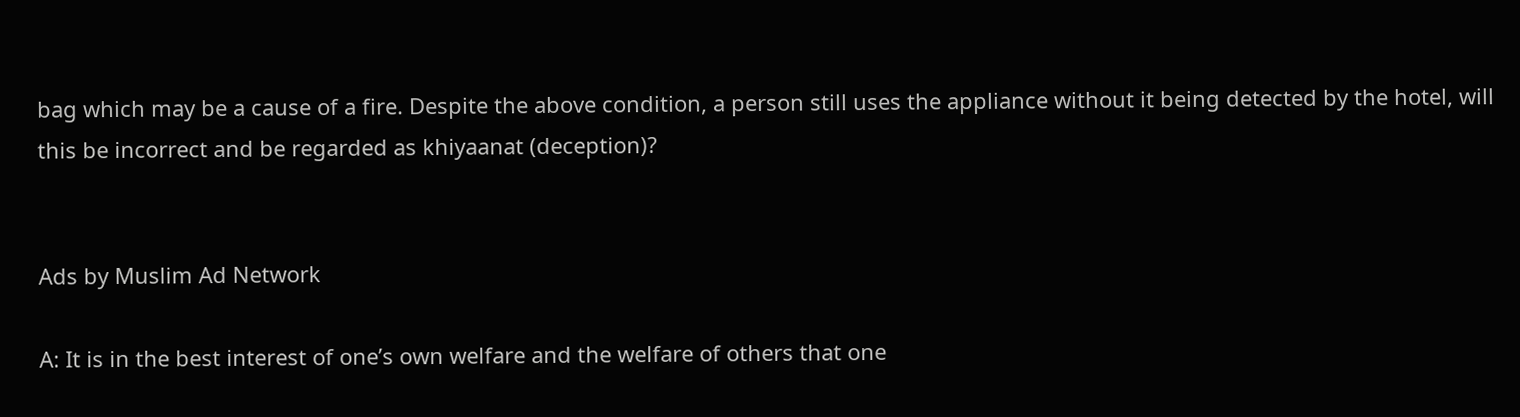bag which may be a cause of a fire. Despite the above condition, a person still uses the appliance without it being detected by the hotel, will this be incorrect and be regarded as khiyaanat (deception)?


Ads by Muslim Ad Network

A: It is in the best interest of one’s own welfare and the welfare of others that one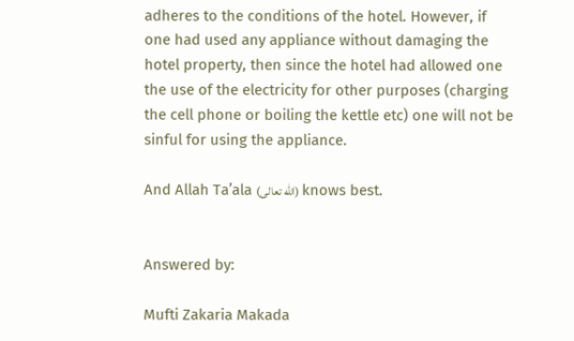adheres to the conditions of the hotel. However, if one had used any appliance without damaging the hotel property, then since the hotel had allowed one the use of the electricity for other purposes (charging the cell phone or boiling the kettle etc) one will not be sinful for using the appliance.

And Allah Ta’ala (الله تعالى) knows best.


Answered by:

Mufti Zakaria Makada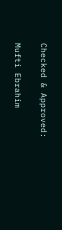Checked & Approved:

Mufti Ebrahim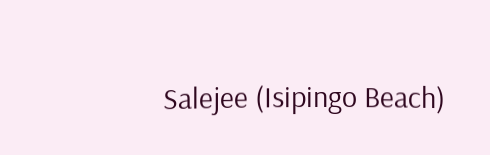Salejee (Isipingo Beach)